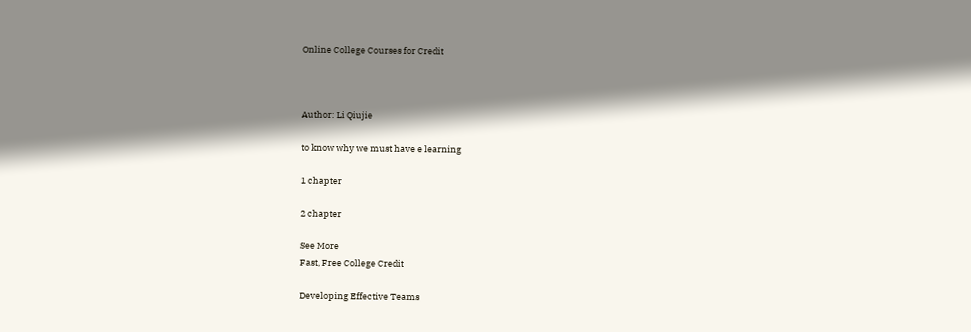Online College Courses for Credit



Author: Li Qiujie

to know why we must have e learning

1 chapter

2 chapter

See More
Fast, Free College Credit

Developing Effective Teams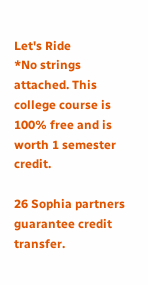Let's Ride
*No strings attached. This college course is 100% free and is worth 1 semester credit.

26 Sophia partners guarantee credit transfer.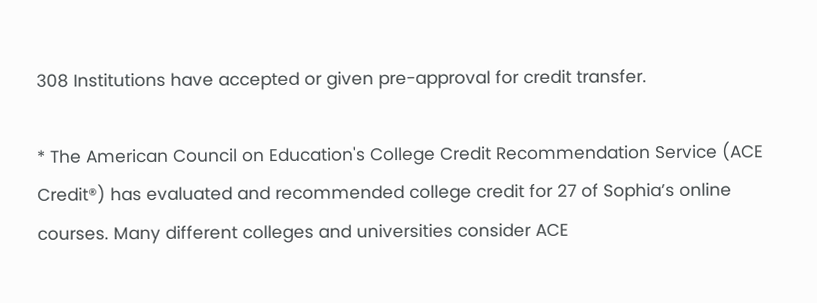308 Institutions have accepted or given pre-approval for credit transfer.

* The American Council on Education's College Credit Recommendation Service (ACE Credit®) has evaluated and recommended college credit for 27 of Sophia’s online courses. Many different colleges and universities consider ACE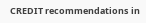CREDIT recommendations in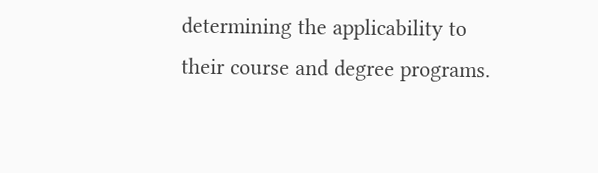determining the applicability to their course and degree programs.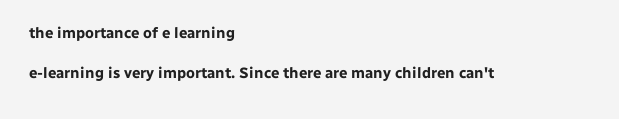the importance of e learning

e-learning is very important. Since there are many children can't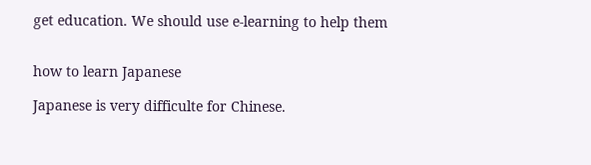get education. We should use e-learning to help them


how to learn Japanese

Japanese is very difficulte for Chinese.